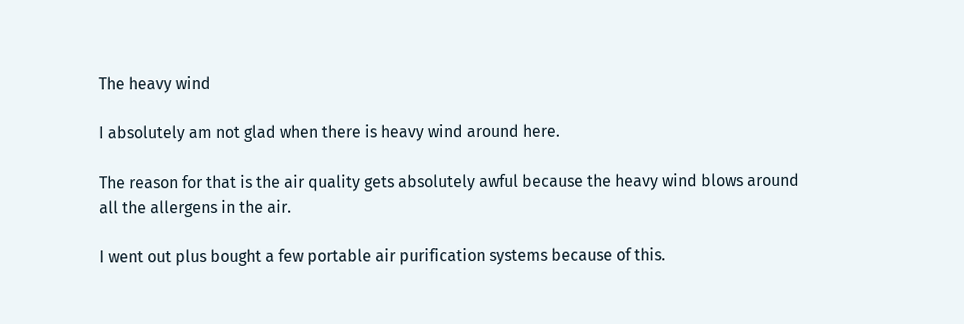The heavy wind

I absolutely am not glad when there is heavy wind around here.

The reason for that is the air quality gets absolutely awful because the heavy wind blows around all the allergens in the air.

I went out plus bought a few portable air purification systems because of this.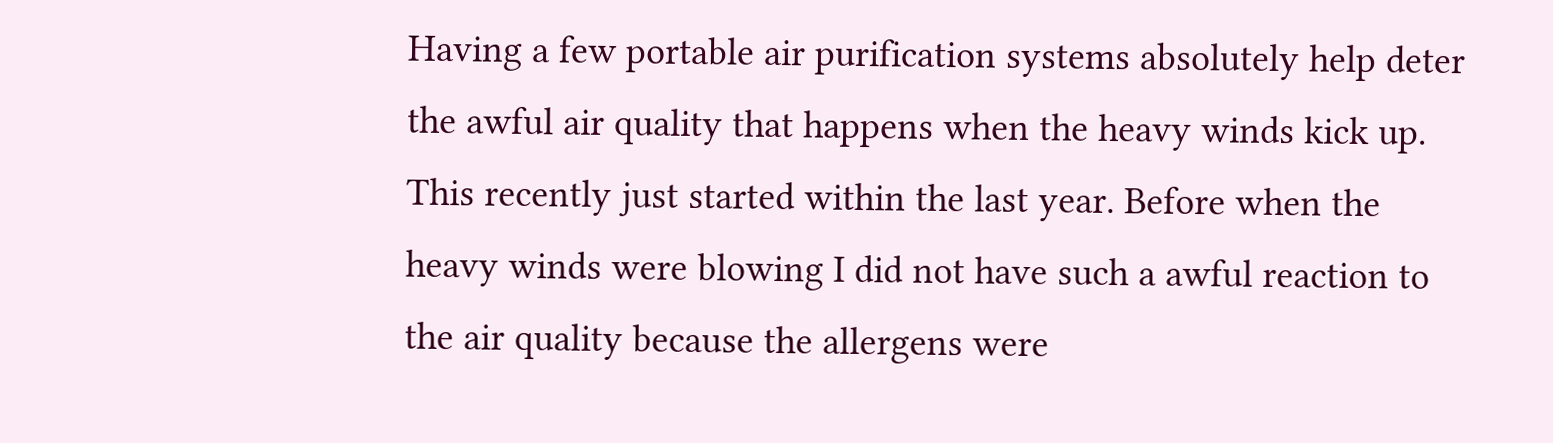Having a few portable air purification systems absolutely help deter the awful air quality that happens when the heavy winds kick up. This recently just started within the last year. Before when the heavy winds were blowing I did not have such a awful reaction to the air quality because the allergens were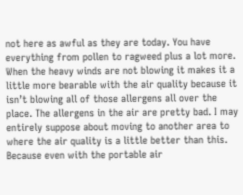not here as awful as they are today. You have everything from pollen to ragweed plus a lot more. When the heavy winds are not blowing it makes it a little more bearable with the air quality because it isn’t blowing all of those allergens all over the place. The allergens in the air are pretty bad. I may entirely suppose about moving to another area to where the air quality is a little better than this. Because even with the portable air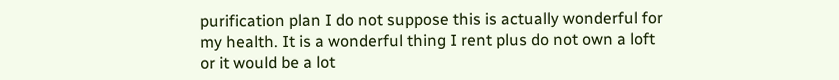purification plan I do not suppose this is actually wonderful for my health. It is a wonderful thing I rent plus do not own a loft or it would be a lot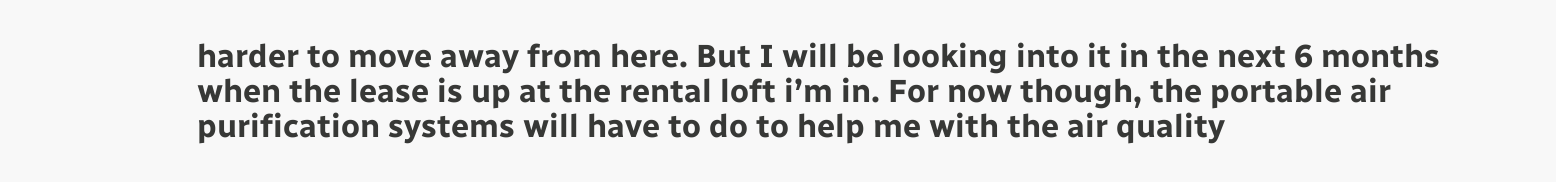harder to move away from here. But I will be looking into it in the next 6 months when the lease is up at the rental loft i’m in. For now though, the portable air purification systems will have to do to help me with the air quality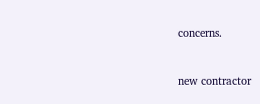concerns.



new contractor